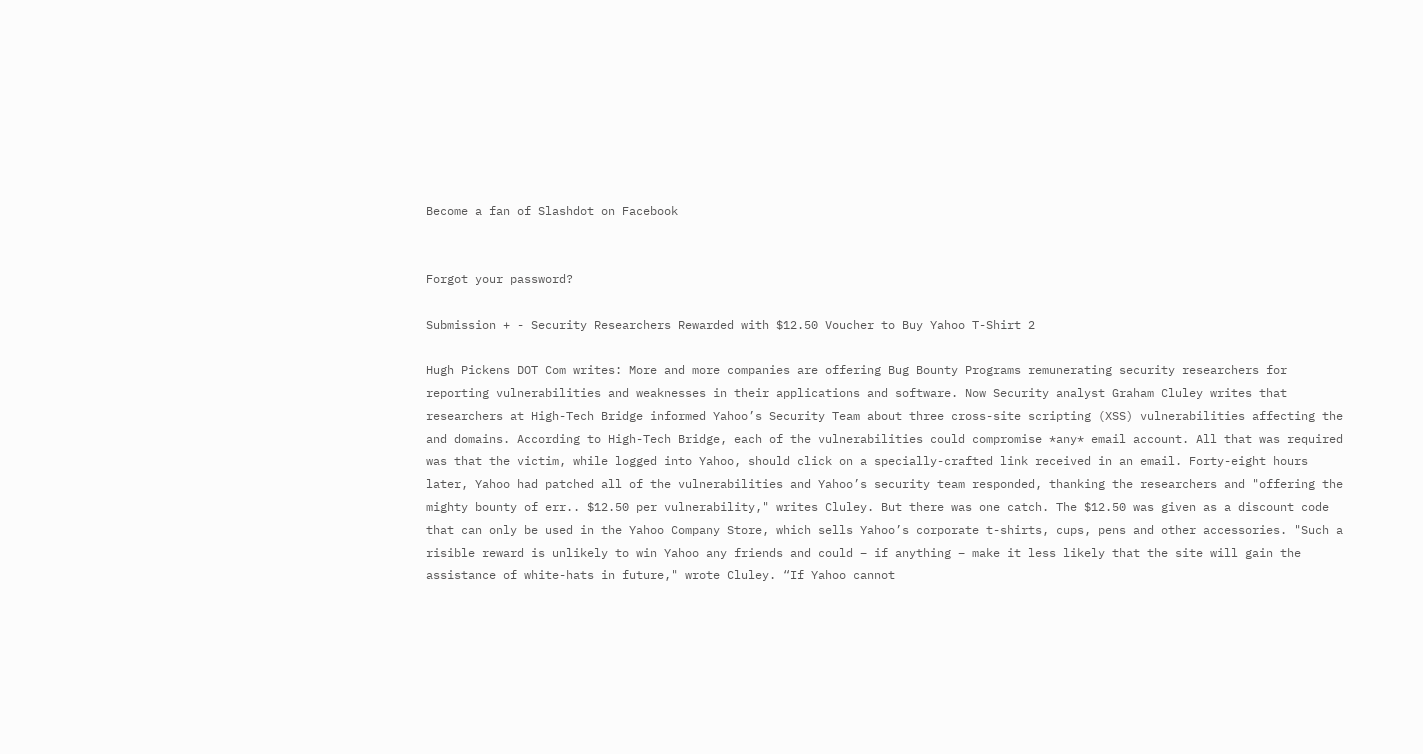Become a fan of Slashdot on Facebook


Forgot your password?

Submission + - Security Researchers Rewarded with $12.50 Voucher to Buy Yahoo T-Shirt 2

Hugh Pickens DOT Com writes: More and more companies are offering Bug Bounty Programs remunerating security researchers for reporting vulnerabilities and weaknesses in their applications and software. Now Security analyst Graham Cluley writes that researchers at High-Tech Bridge informed Yahoo’s Security Team about three cross-site scripting (XSS) vulnerabilities affecting the and domains. According to High-Tech Bridge, each of the vulnerabilities could compromise *any* email account. All that was required was that the victim, while logged into Yahoo, should click on a specially-crafted link received in an email. Forty-eight hours later, Yahoo had patched all of the vulnerabilities and Yahoo’s security team responded, thanking the researchers and "offering the mighty bounty of err.. $12.50 per vulnerability," writes Cluley. But there was one catch. The $12.50 was given as a discount code that can only be used in the Yahoo Company Store, which sells Yahoo’s corporate t-shirts, cups, pens and other accessories. "Such a risible reward is unlikely to win Yahoo any friends and could – if anything – make it less likely that the site will gain the assistance of white-hats in future," wrote Cluley. “If Yahoo cannot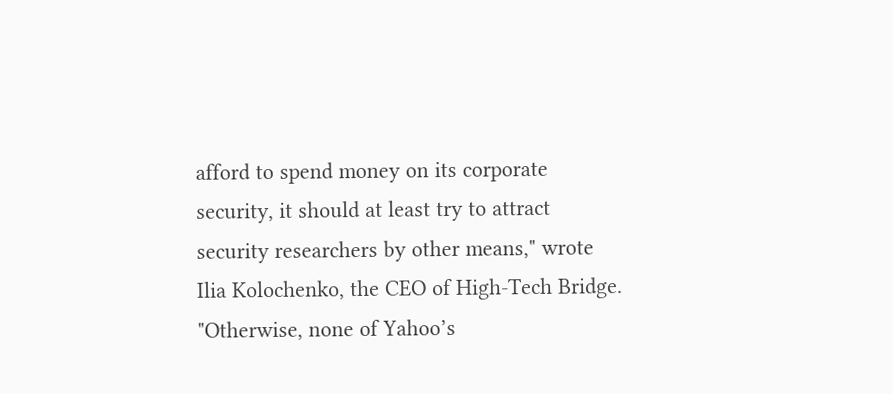afford to spend money on its corporate security, it should at least try to attract security researchers by other means," wrote Ilia Kolochenko, the CEO of High-Tech Bridge. "Otherwise, none of Yahoo’s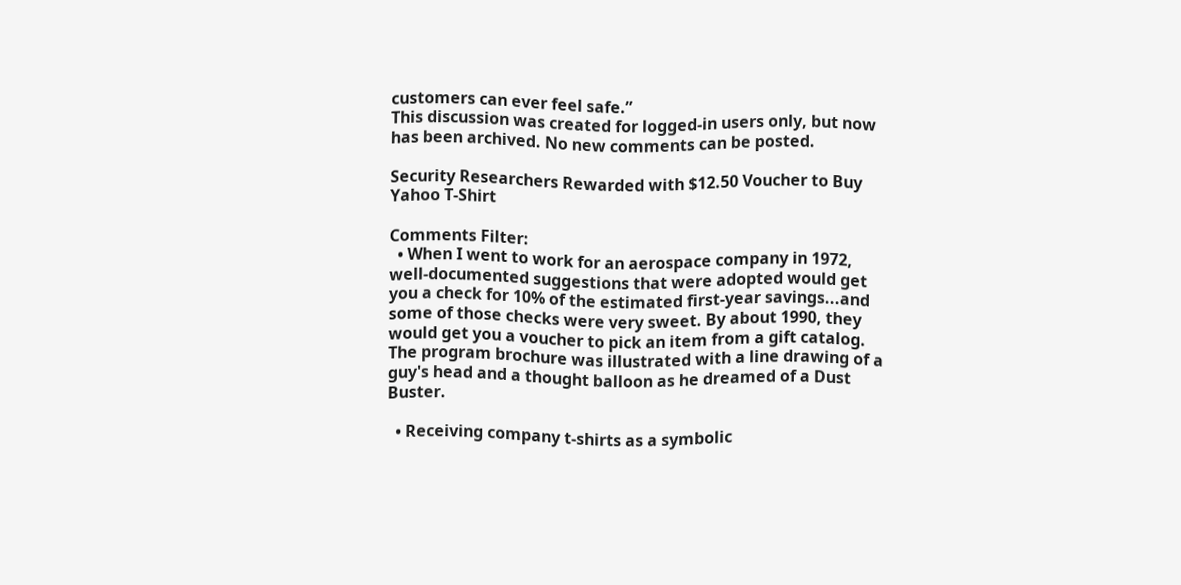customers can ever feel safe.”
This discussion was created for logged-in users only, but now has been archived. No new comments can be posted.

Security Researchers Rewarded with $12.50 Voucher to Buy Yahoo T-Shirt

Comments Filter:
  • When I went to work for an aerospace company in 1972, well-documented suggestions that were adopted would get you a check for 10% of the estimated first-year savings...and some of those checks were very sweet. By about 1990, they would get you a voucher to pick an item from a gift catalog. The program brochure was illustrated with a line drawing of a guy's head and a thought balloon as he dreamed of a Dust Buster.

  • Receiving company t-shirts as a symbolic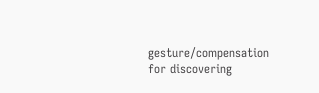gesture/compensation for discovering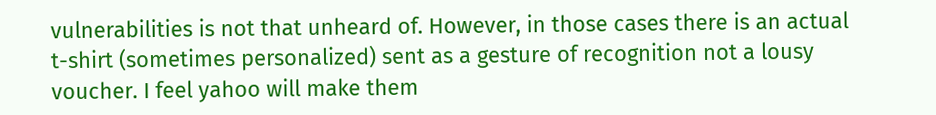vulnerabilities is not that unheard of. However, in those cases there is an actual t-shirt (sometimes personalized) sent as a gesture of recognition not a lousy voucher. I feel yahoo will make them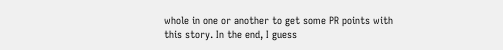whole in one or another to get some PR points with this story. In the end, I guess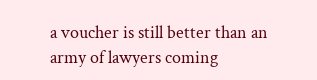a voucher is still better than an army of lawyers coming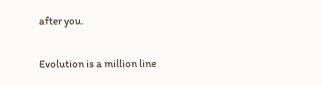after you.

Evolution is a million line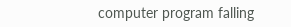computer program falling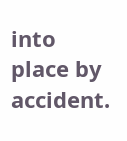into place by accident.